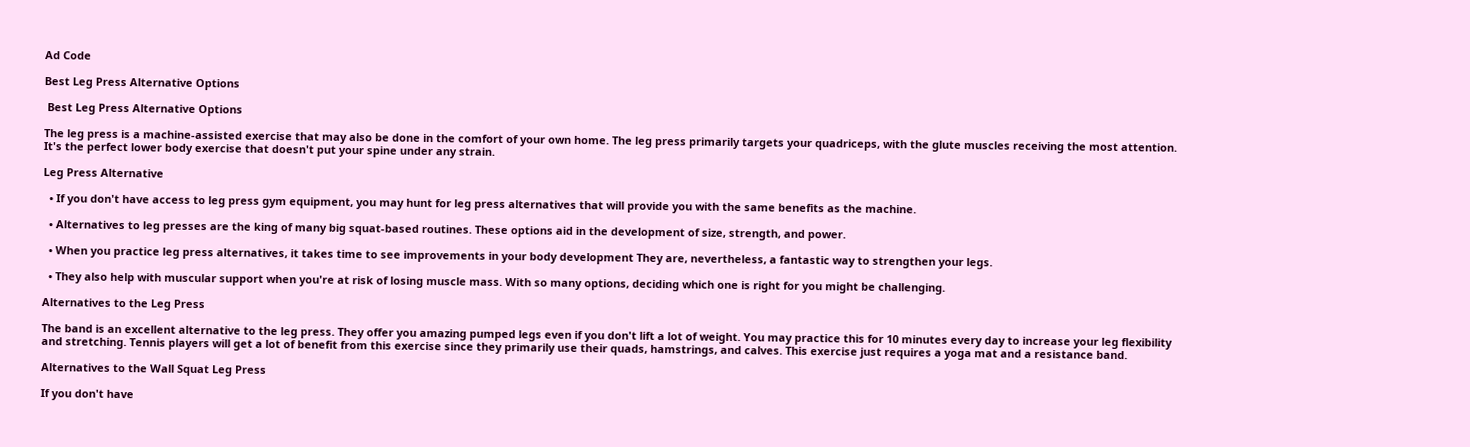Ad Code

Best Leg Press Alternative Options

 Best Leg Press Alternative Options

The leg press is a machine-assisted exercise that may also be done in the comfort of your own home. The leg press primarily targets your quadriceps, with the glute muscles receiving the most attention. It's the perfect lower body exercise that doesn't put your spine under any strain.

Leg Press Alternative

  • If you don't have access to leg press gym equipment, you may hunt for leg press alternatives that will provide you with the same benefits as the machine.

  • Alternatives to leg presses are the king of many big squat-based routines. These options aid in the development of size, strength, and power.

  • When you practice leg press alternatives, it takes time to see improvements in your body development They are, nevertheless, a fantastic way to strengthen your legs.

  • They also help with muscular support when you're at risk of losing muscle mass. With so many options, deciding which one is right for you might be challenging.

Alternatives to the Leg Press

The band is an excellent alternative to the leg press. They offer you amazing pumped legs even if you don't lift a lot of weight. You may practice this for 10 minutes every day to increase your leg flexibility and stretching. Tennis players will get a lot of benefit from this exercise since they primarily use their quads, hamstrings, and calves. This exercise just requires a yoga mat and a resistance band.

Alternatives to the Wall Squat Leg Press

If you don't have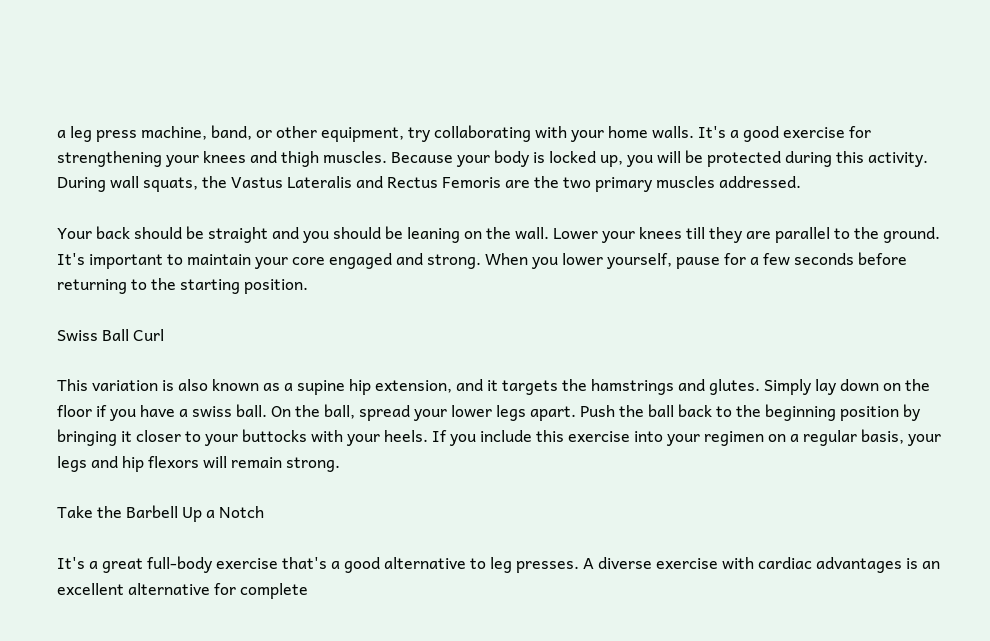a leg press machine, band, or other equipment, try collaborating with your home walls. It's a good exercise for strengthening your knees and thigh muscles. Because your body is locked up, you will be protected during this activity. During wall squats, the Vastus Lateralis and Rectus Femoris are the two primary muscles addressed.

Your back should be straight and you should be leaning on the wall. Lower your knees till they are parallel to the ground. It's important to maintain your core engaged and strong. When you lower yourself, pause for a few seconds before returning to the starting position.

Swiss Ball Curl

This variation is also known as a supine hip extension, and it targets the hamstrings and glutes. Simply lay down on the floor if you have a swiss ball. On the ball, spread your lower legs apart. Push the ball back to the beginning position by bringing it closer to your buttocks with your heels. If you include this exercise into your regimen on a regular basis, your legs and hip flexors will remain strong.

Take the Barbell Up a Notch

It's a great full-body exercise that's a good alternative to leg presses. A diverse exercise with cardiac advantages is an excellent alternative for complete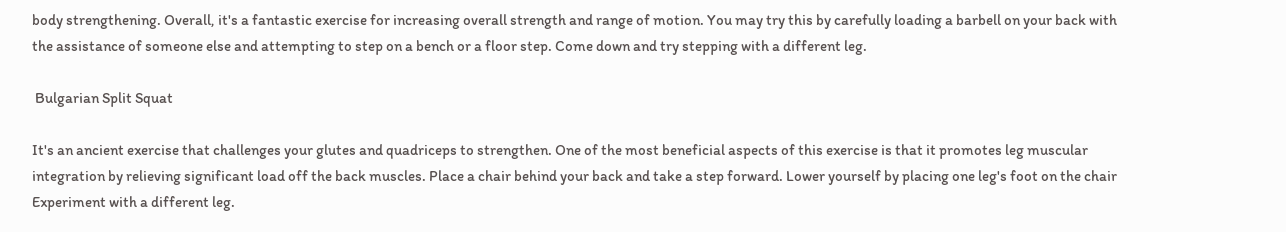body strengthening. Overall, it's a fantastic exercise for increasing overall strength and range of motion. You may try this by carefully loading a barbell on your back with the assistance of someone else and attempting to step on a bench or a floor step. Come down and try stepping with a different leg.

 Bulgarian Split Squat

It's an ancient exercise that challenges your glutes and quadriceps to strengthen. One of the most beneficial aspects of this exercise is that it promotes leg muscular integration by relieving significant load off the back muscles. Place a chair behind your back and take a step forward. Lower yourself by placing one leg's foot on the chair Experiment with a different leg.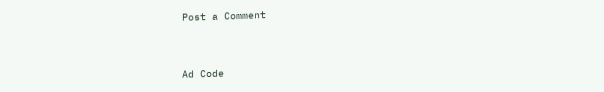Post a Comment


Ad Code